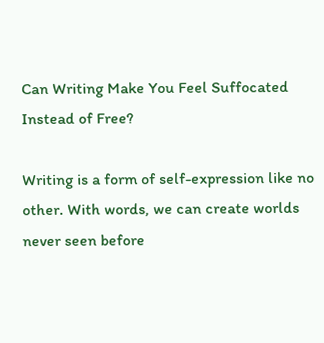Can Writing Make You Feel Suffocated Instead of Free?

Writing is a form of self-expression like no other. With words, we can create worlds never seen before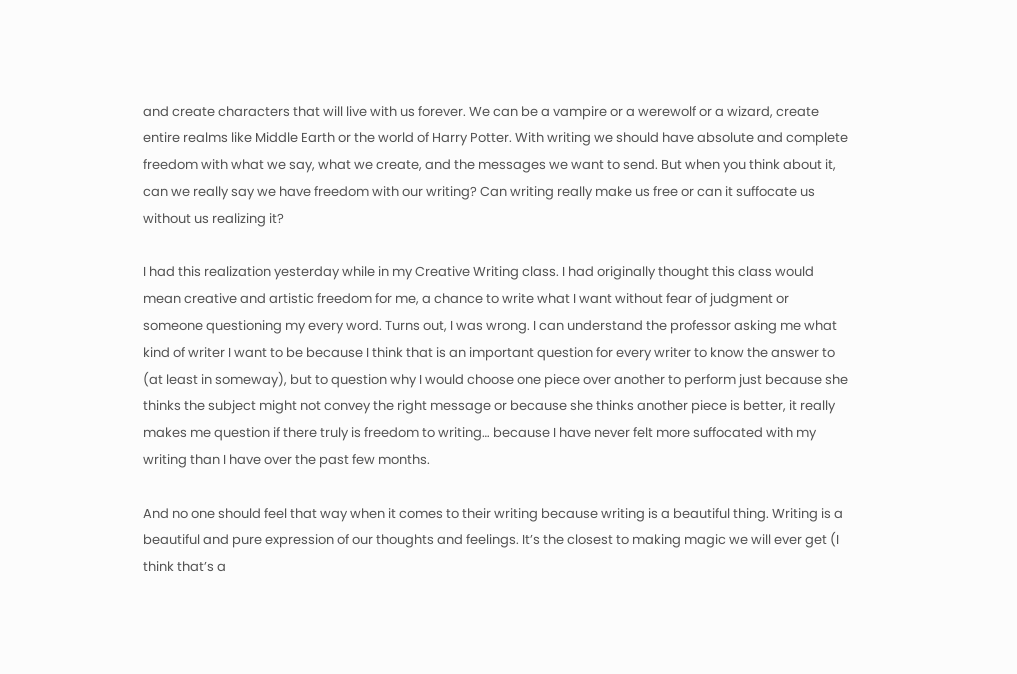and create characters that will live with us forever. We can be a vampire or a werewolf or a wizard, create entire realms like Middle Earth or the world of Harry Potter. With writing we should have absolute and complete freedom with what we say, what we create, and the messages we want to send. But when you think about it, can we really say we have freedom with our writing? Can writing really make us free or can it suffocate us without us realizing it?

I had this realization yesterday while in my Creative Writing class. I had originally thought this class would mean creative and artistic freedom for me, a chance to write what I want without fear of judgment or someone questioning my every word. Turns out, I was wrong. I can understand the professor asking me what kind of writer I want to be because I think that is an important question for every writer to know the answer to (at least in someway), but to question why I would choose one piece over another to perform just because she thinks the subject might not convey the right message or because she thinks another piece is better, it really makes me question if there truly is freedom to writing… because I have never felt more suffocated with my writing than I have over the past few months.

And no one should feel that way when it comes to their writing because writing is a beautiful thing. Writing is a beautiful and pure expression of our thoughts and feelings. It’s the closest to making magic we will ever get (I think that’s a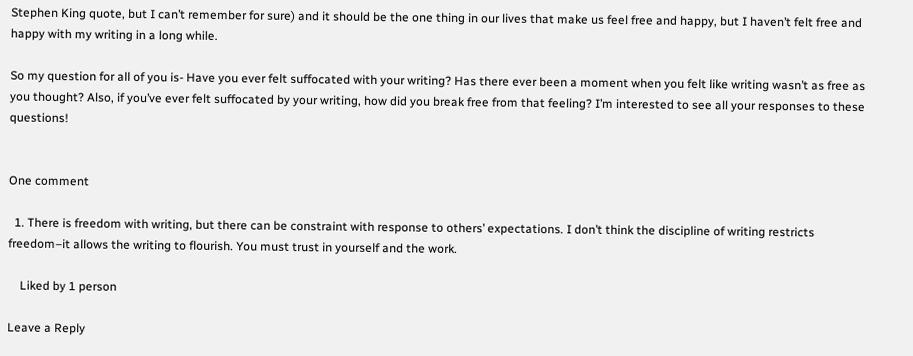Stephen King quote, but I can’t remember for sure) and it should be the one thing in our lives that make us feel free and happy, but I haven’t felt free and happy with my writing in a long while.

So my question for all of you is- Have you ever felt suffocated with your writing? Has there ever been a moment when you felt like writing wasn’t as free as you thought? Also, if you’ve ever felt suffocated by your writing, how did you break free from that feeling? I’m interested to see all your responses to these questions!


One comment

  1. There is freedom with writing, but there can be constraint with response to others’ expectations. I don’t think the discipline of writing restricts freedom–it allows the writing to flourish. You must trust in yourself and the work.

    Liked by 1 person

Leave a Reply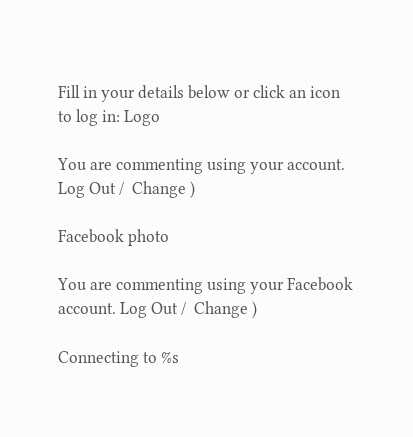Fill in your details below or click an icon to log in: Logo

You are commenting using your account. Log Out /  Change )

Facebook photo

You are commenting using your Facebook account. Log Out /  Change )

Connecting to %s